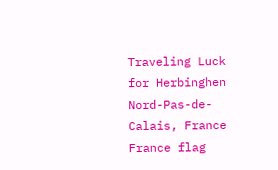Traveling Luck for Herbinghen Nord-Pas-de-Calais, France France flag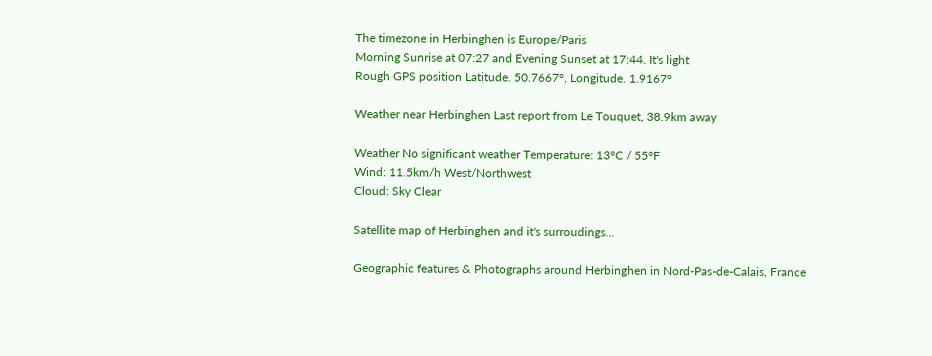The timezone in Herbinghen is Europe/Paris
Morning Sunrise at 07:27 and Evening Sunset at 17:44. It's light
Rough GPS position Latitude. 50.7667°, Longitude. 1.9167°

Weather near Herbinghen Last report from Le Touquet, 38.9km away

Weather No significant weather Temperature: 13°C / 55°F
Wind: 11.5km/h West/Northwest
Cloud: Sky Clear

Satellite map of Herbinghen and it's surroudings...

Geographic features & Photographs around Herbinghen in Nord-Pas-de-Calais, France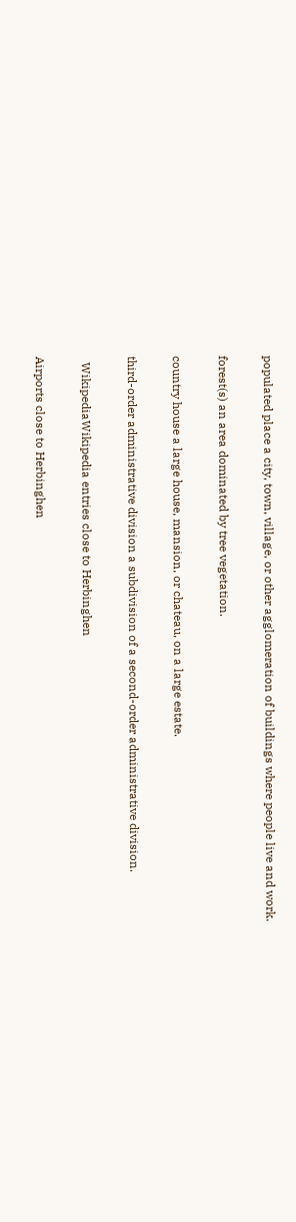populated place a city, town, village, or other agglomeration of buildings where people live and work.

forest(s) an area dominated by tree vegetation.

country house a large house, mansion, or chateau, on a large estate.

third-order administrative division a subdivision of a second-order administrative division.

  WikipediaWikipedia entries close to Herbinghen

Airports close to Herbinghen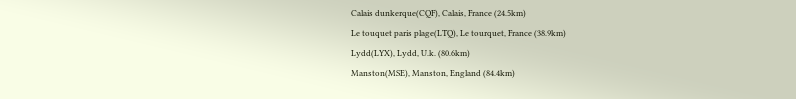Calais dunkerque(CQF), Calais, France (24.5km)
Le touquet paris plage(LTQ), Le tourquet, France (38.9km)
Lydd(LYX), Lydd, U.k. (80.6km)
Manston(MSE), Manston, England (84.4km)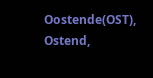Oostende(OST), Ostend,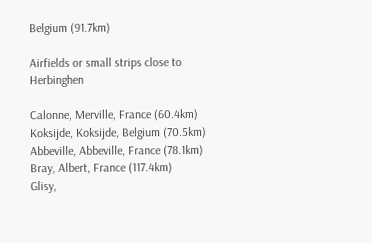Belgium (91.7km)

Airfields or small strips close to Herbinghen

Calonne, Merville, France (60.4km)
Koksijde, Koksijde, Belgium (70.5km)
Abbeville, Abbeville, France (78.1km)
Bray, Albert, France (117.4km)
Glisy,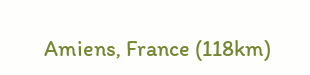Amiens, France (118km)